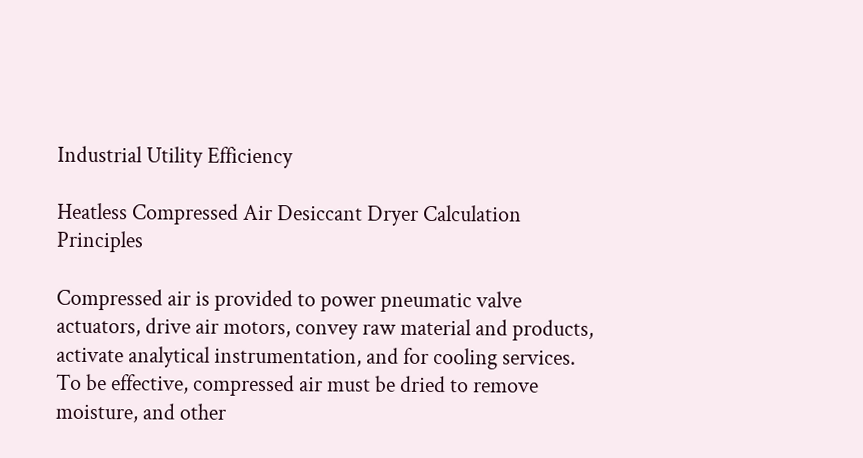Industrial Utility Efficiency

Heatless Compressed Air Desiccant Dryer Calculation Principles

Compressed air is provided to power pneumatic valve actuators, drive air motors, convey raw material and products, activate analytical instrumentation, and for cooling services.  To be effective, compressed air must be dried to remove moisture, and other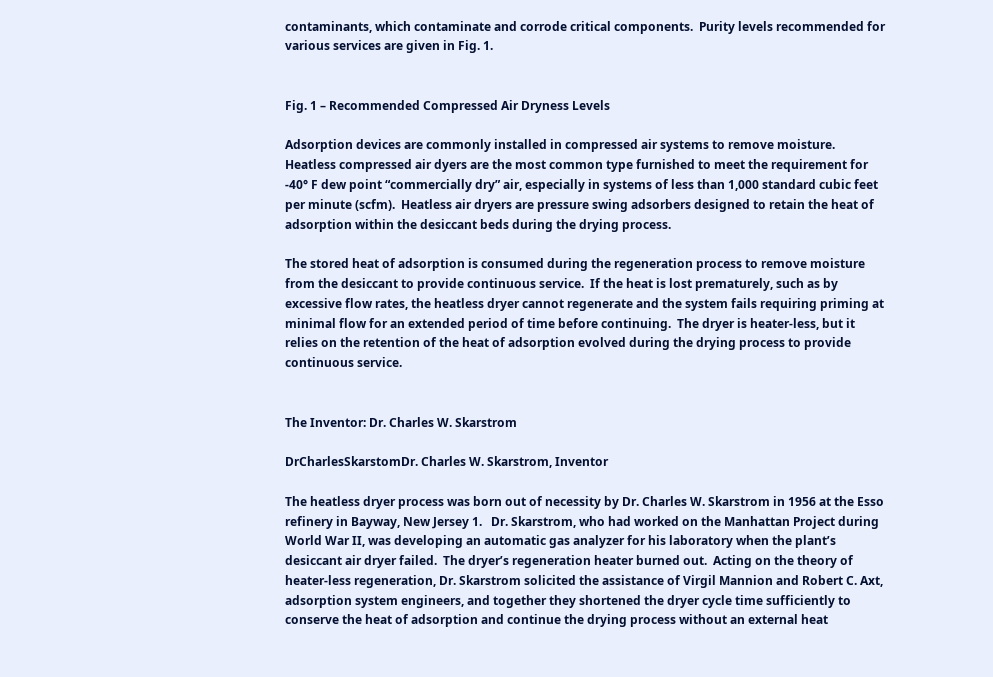contaminants, which contaminate and corrode critical components.  Purity levels recommended for various services are given in Fig. 1.


Fig. 1 – Recommended Compressed Air Dryness Levels

Adsorption devices are commonly installed in compressed air systems to remove moisture.  Heatless compressed air dyers are the most common type furnished to meet the requirement for -40° F dew point “commercially dry” air, especially in systems of less than 1,000 standard cubic feet per minute (scfm).  Heatless air dryers are pressure swing adsorbers designed to retain the heat of adsorption within the desiccant beds during the drying process.

The stored heat of adsorption is consumed during the regeneration process to remove moisture from the desiccant to provide continuous service.  If the heat is lost prematurely, such as by excessive flow rates, the heatless dryer cannot regenerate and the system fails requiring priming at minimal flow for an extended period of time before continuing.  The dryer is heater-less, but it relies on the retention of the heat of adsorption evolved during the drying process to provide continuous service.


The Inventor: Dr. Charles W. Skarstrom

DrCharlesSkarstomDr. Charles W. Skarstrom, Inventor

The heatless dryer process was born out of necessity by Dr. Charles W. Skarstrom in 1956 at the Esso refinery in Bayway, New Jersey 1.   Dr. Skarstrom, who had worked on the Manhattan Project during World War II, was developing an automatic gas analyzer for his laboratory when the plant’s desiccant air dryer failed.  The dryer’s regeneration heater burned out.  Acting on the theory of heater-less regeneration, Dr. Skarstrom solicited the assistance of Virgil Mannion and Robert C. Axt, adsorption system engineers, and together they shortened the dryer cycle time sufficiently to conserve the heat of adsorption and continue the drying process without an external heat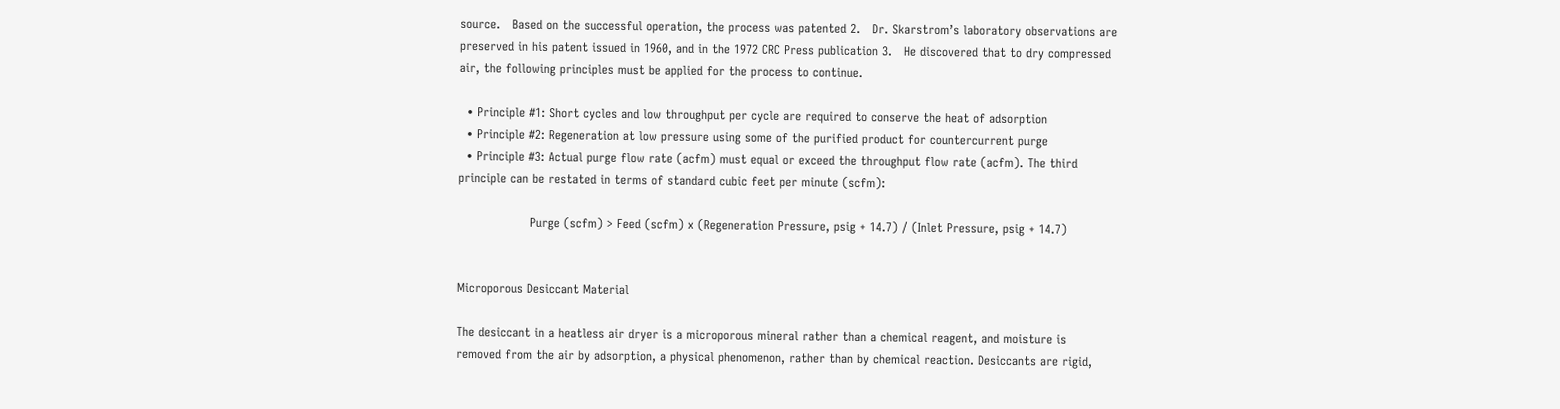source.   Based on the successful operation, the process was patented 2.   Dr. Skarstrom’s laboratory observations are preserved in his patent issued in 1960, and in the 1972 CRC Press publication 3.   He discovered that to dry compressed air, the following principles must be applied for the process to continue.

  • Principle #1: Short cycles and low throughput per cycle are required to conserve the heat of adsorption
  • Principle #2: Regeneration at low pressure using some of the purified product for countercurrent purge
  • Principle #3: Actual purge flow rate (acfm) must equal or exceed the throughput flow rate (acfm). The third principle can be restated in terms of standard cubic feet per minute (scfm):

                  Purge (scfm) > Feed (scfm) x (Regeneration Pressure, psig + 14.7) / (Inlet Pressure, psig + 14.7)


Microporous Desiccant Material

The desiccant in a heatless air dryer is a microporous mineral rather than a chemical reagent, and moisture is removed from the air by adsorption, a physical phenomenon, rather than by chemical reaction. Desiccants are rigid,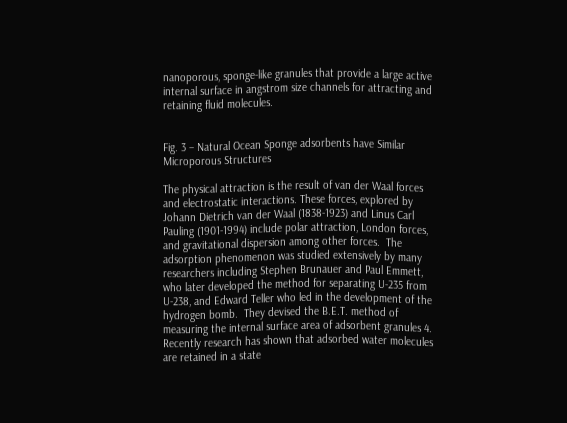nanoporous, sponge-like granules that provide a large active internal surface in angstrom size channels for attracting and retaining fluid molecules.


Fig. 3 – Natural Ocean Sponge adsorbents have Similar Microporous Structures

The physical attraction is the result of van der Waal forces and electrostatic interactions. These forces, explored by Johann Dietrich van der Waal (1838-1923) and Linus Carl Pauling (1901-1994) include polar attraction, London forces, and gravitational dispersion among other forces.  The adsorption phenomenon was studied extensively by many researchers including Stephen Brunauer and Paul Emmett, who later developed the method for separating U-235 from U-238, and Edward Teller who led in the development of the hydrogen bomb.  They devised the B.E.T. method of measuring the internal surface area of adsorbent granules 4.   Recently research has shown that adsorbed water molecules are retained in a state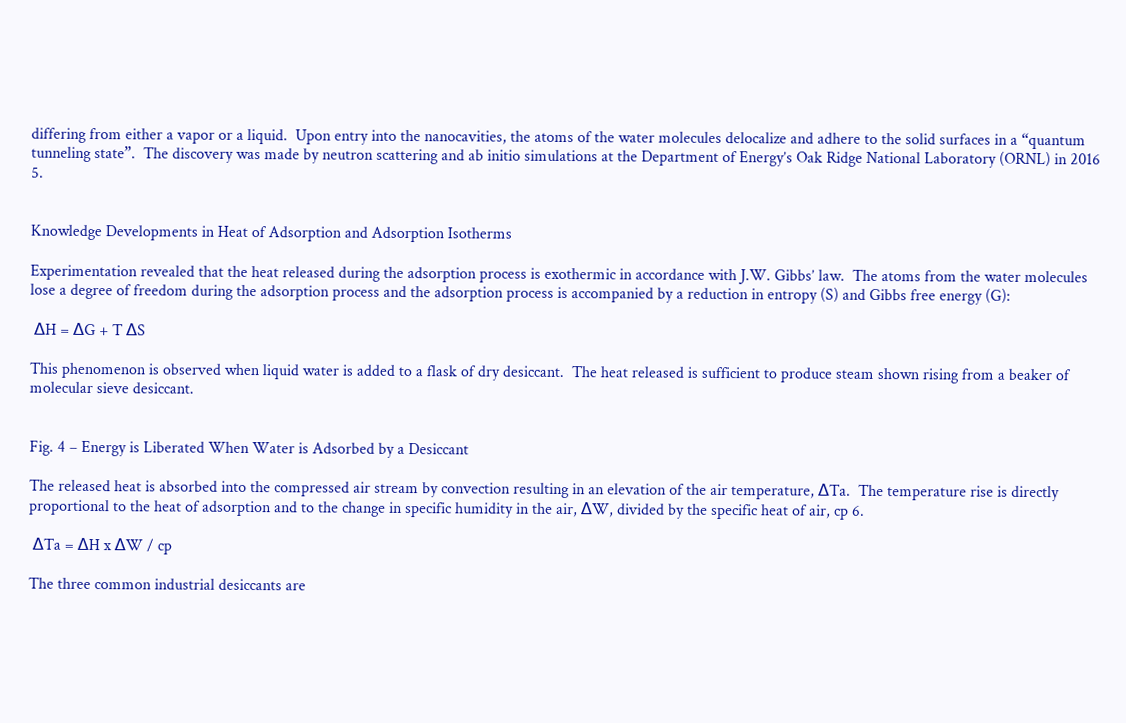differing from either a vapor or a liquid.  Upon entry into the nanocavities, the atoms of the water molecules delocalize and adhere to the solid surfaces in a “quantum tunneling state”.  The discovery was made by neutron scattering and ab initio simulations at the Department of Energy’s Oak Ridge National Laboratory (ORNL) in 2016 5.


Knowledge Developments in Heat of Adsorption and Adsorption Isotherms

Experimentation revealed that the heat released during the adsorption process is exothermic in accordance with J.W. Gibbs’ law.  The atoms from the water molecules lose a degree of freedom during the adsorption process and the adsorption process is accompanied by a reduction in entropy (S) and Gibbs free energy (G):

 ∆H = ∆G + T ∆S

This phenomenon is observed when liquid water is added to a flask of dry desiccant.  The heat released is sufficient to produce steam shown rising from a beaker of molecular sieve desiccant.


Fig. 4 – Energy is Liberated When Water is Adsorbed by a Desiccant

The released heat is absorbed into the compressed air stream by convection resulting in an elevation of the air temperature, ∆Ta.  The temperature rise is directly proportional to the heat of adsorption and to the change in specific humidity in the air, ∆W, divided by the specific heat of air, cp 6.

 ∆Ta = ∆H x ∆W / cp

The three common industrial desiccants are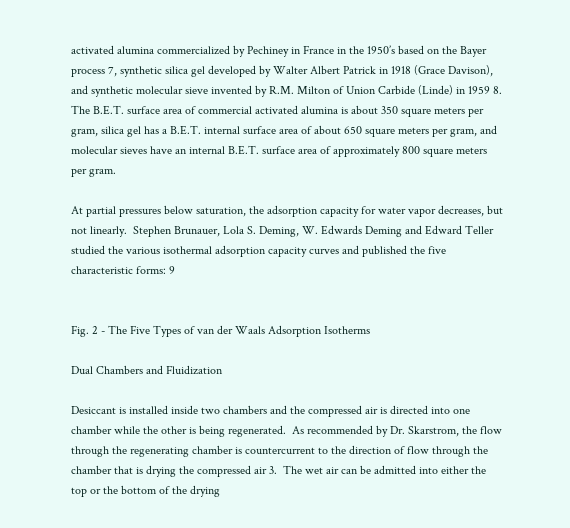activated alumina commercialized by Pechiney in France in the 1950’s based on the Bayer process 7, synthetic silica gel developed by Walter Albert Patrick in 1918 (Grace Davison), and synthetic molecular sieve invented by R.M. Milton of Union Carbide (Linde) in 1959 8.  The B.E.T. surface area of commercial activated alumina is about 350 square meters per gram, silica gel has a B.E.T. internal surface area of about 650 square meters per gram, and molecular sieves have an internal B.E.T. surface area of approximately 800 square meters per gram.

At partial pressures below saturation, the adsorption capacity for water vapor decreases, but not linearly.  Stephen Brunauer, Lola S. Deming, W. Edwards Deming and Edward Teller studied the various isothermal adsorption capacity curves and published the five characteristic forms: 9


Fig. 2 - The Five Types of van der Waals Adsorption Isotherms

Dual Chambers and Fluidization

Desiccant is installed inside two chambers and the compressed air is directed into one chamber while the other is being regenerated.  As recommended by Dr. Skarstrom, the flow through the regenerating chamber is countercurrent to the direction of flow through the chamber that is drying the compressed air 3.  The wet air can be admitted into either the top or the bottom of the drying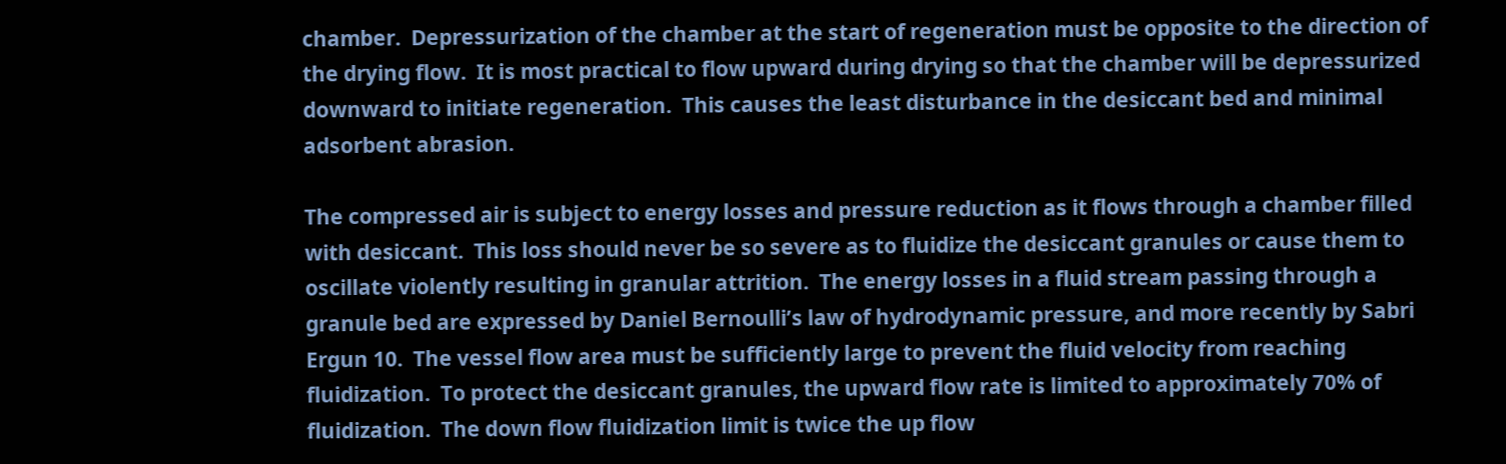chamber.  Depressurization of the chamber at the start of regeneration must be opposite to the direction of the drying flow.  It is most practical to flow upward during drying so that the chamber will be depressurized downward to initiate regeneration.  This causes the least disturbance in the desiccant bed and minimal adsorbent abrasion.

The compressed air is subject to energy losses and pressure reduction as it flows through a chamber filled with desiccant.  This loss should never be so severe as to fluidize the desiccant granules or cause them to oscillate violently resulting in granular attrition.  The energy losses in a fluid stream passing through a granule bed are expressed by Daniel Bernoulli’s law of hydrodynamic pressure, and more recently by Sabri Ergun 10.  The vessel flow area must be sufficiently large to prevent the fluid velocity from reaching fluidization.  To protect the desiccant granules, the upward flow rate is limited to approximately 70% of fluidization.  The down flow fluidization limit is twice the up flow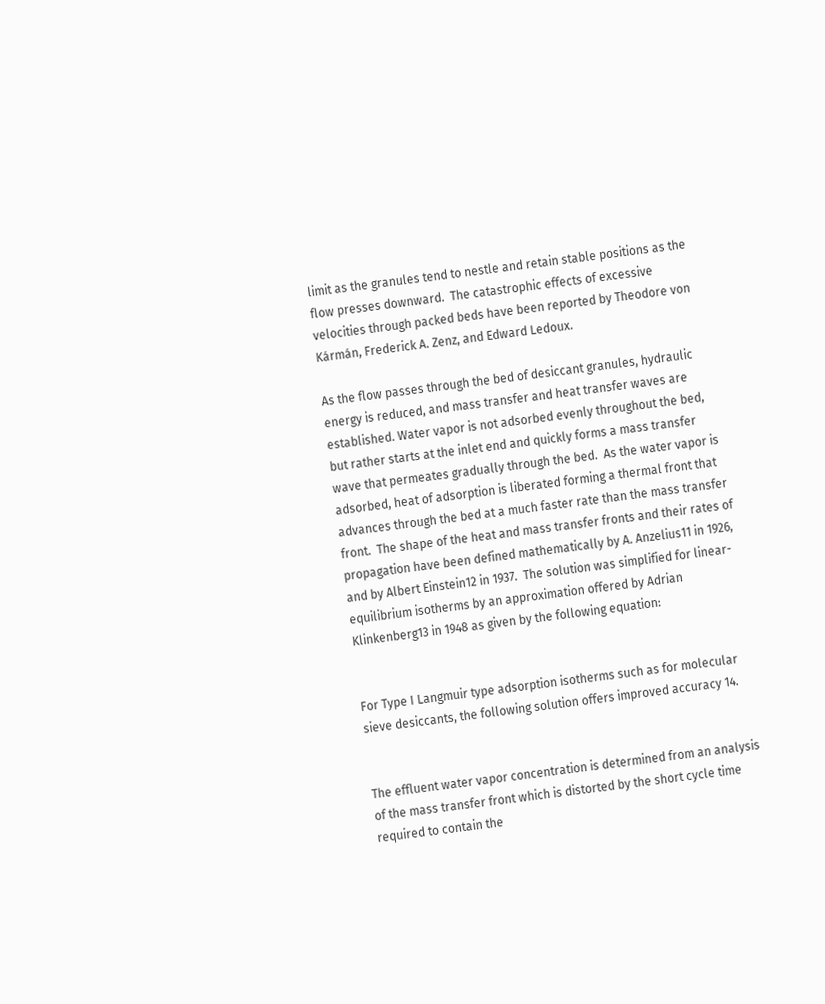limit as the granules tend to nestle and retain stable positions as the flow presses downward.  The catastrophic effects of excessive velocities through packed beds have been reported by Theodore von Kármán, Frederick A. Zenz, and Edward Ledoux.

As the flow passes through the bed of desiccant granules, hydraulic energy is reduced, and mass transfer and heat transfer waves are established. Water vapor is not adsorbed evenly throughout the bed, but rather starts at the inlet end and quickly forms a mass transfer wave that permeates gradually through the bed.  As the water vapor is adsorbed, heat of adsorption is liberated forming a thermal front that advances through the bed at a much faster rate than the mass transfer front.  The shape of the heat and mass transfer fronts and their rates of propagation have been defined mathematically by A. Anzelius11 in 1926, and by Albert Einstein12 in 1937.  The solution was simplified for linear-equilibrium isotherms by an approximation offered by Adrian Klinkenberg13 in 1948 as given by the following equation:


For Type I Langmuir type adsorption isotherms such as for molecular sieve desiccants, the following solution offers improved accuracy 14.


The effluent water vapor concentration is determined from an analysis of the mass transfer front which is distorted by the short cycle time required to contain the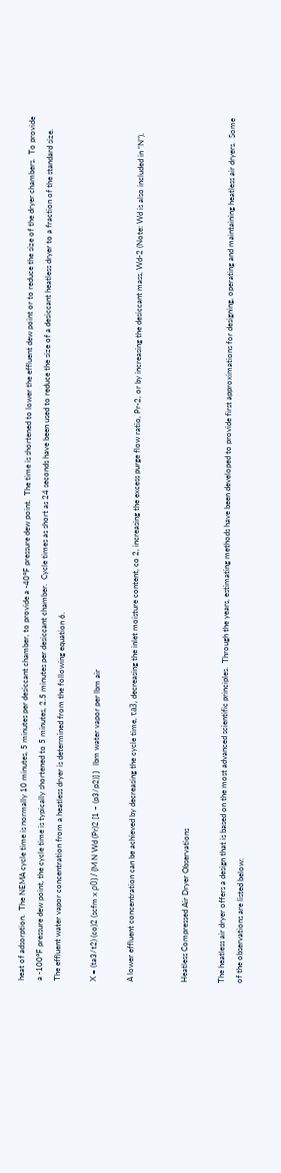heat of adsorption.  The NEMA cycle time is normally 10 minutes, 5 minutes per desiccant chamber, to provide a -40°F pressure dew point.  The time is shortened to lower the effluent dew point or to reduce the size of the dryer chambers.  To provide a -100°F pressure dew point, the cycle time is typically shortened to 5 minutes, 2.5 minutes per desiccant chamber.  Cycle times as short as 24 seconds have been used to reduce the size of a desiccant heatless dryer to a fraction of the standard size.  The effluent water vapor concentration from a heatless dryer is determined from the following equation 6.

X = (ta3/t2) (co)2 (scfm x ρ0) / {M N Wd (Pr)2 [1 – (p3/p2)] }   lbm water vapor per lbm air

A lower effluent concentration can be achieved by decreasing the cycle time, τa3, decreasing the inlet moisture content, co 2, increasing the excess purge flow ratio, Pr-2, or by increasing the desiccant mass, Wd-2 (Note: Wd is also included in “N”).


Heatless Compressed Air Dryer Observations

The heatless air dryer offers a design that is based on the most advanced scientific principles.  Through the years, estimating methods have been developed to provide first approximations for designing, operating and maintaining heatless air dryers.  Some of the observations are listed below: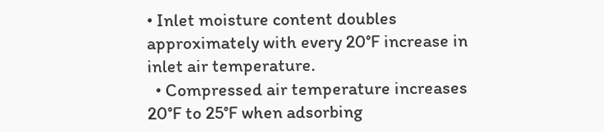• Inlet moisture content doubles approximately with every 20°F increase in inlet air temperature.
  • Compressed air temperature increases 20°F to 25°F when adsorbing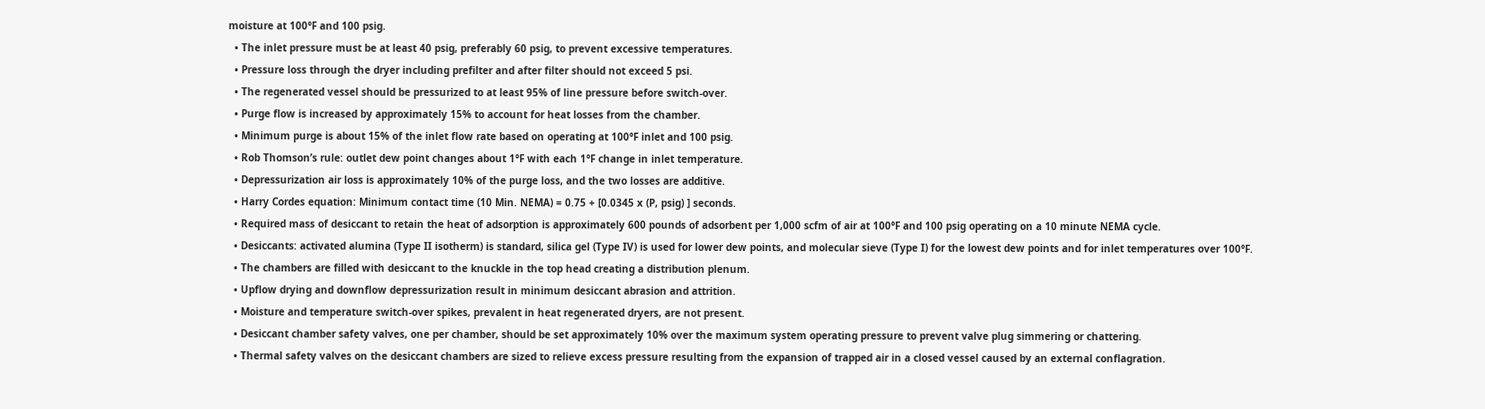moisture at 100°F and 100 psig.
  • The inlet pressure must be at least 40 psig, preferably 60 psig, to prevent excessive temperatures.
  • Pressure loss through the dryer including prefilter and after filter should not exceed 5 psi.
  • The regenerated vessel should be pressurized to at least 95% of line pressure before switch-over.
  • Purge flow is increased by approximately 15% to account for heat losses from the chamber.
  • Minimum purge is about 15% of the inlet flow rate based on operating at 100°F inlet and 100 psig.
  • Rob Thomson’s rule: outlet dew point changes about 1°F with each 1°F change in inlet temperature.
  • Depressurization air loss is approximately 10% of the purge loss, and the two losses are additive.
  • Harry Cordes equation: Minimum contact time (10 Min. NEMA) = 0.75 + [0.0345 x (P, psig) ] seconds.
  • Required mass of desiccant to retain the heat of adsorption is approximately 600 pounds of adsorbent per 1,000 scfm of air at 100°F and 100 psig operating on a 10 minute NEMA cycle.
  • Desiccants: activated alumina (Type II isotherm) is standard, silica gel (Type IV) is used for lower dew points, and molecular sieve (Type I) for the lowest dew points and for inlet temperatures over 100°F.
  • The chambers are filled with desiccant to the knuckle in the top head creating a distribution plenum.
  • Upflow drying and downflow depressurization result in minimum desiccant abrasion and attrition.
  • Moisture and temperature switch-over spikes, prevalent in heat regenerated dryers, are not present.
  • Desiccant chamber safety valves, one per chamber, should be set approximately 10% over the maximum system operating pressure to prevent valve plug simmering or chattering.
  • Thermal safety valves on the desiccant chambers are sized to relieve excess pressure resulting from the expansion of trapped air in a closed vessel caused by an external conflagration.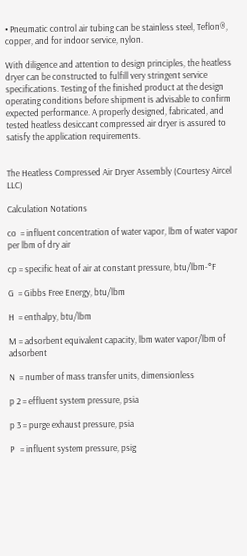• Pneumatic control air tubing can be stainless steel, Teflon®, copper, and for indoor service, nylon.

With diligence and attention to design principles, the heatless dryer can be constructed to fulfill very stringent service specifications. Testing of the finished product at the design operating conditions before shipment is advisable to confirm expected performance. A properly designed, fabricated, and tested heatless desiccant compressed air dryer is assured to satisfy the application requirements.


The Heatless Compressed Air Dryer Assembly (Courtesy Aircel LLC)

Calculation Notations

co  = influent concentration of water vapor, lbm of water vapor per lbm of dry air

cp = specific heat of air at constant pressure, btu/lbm-°F

G  = Gibbs Free Energy, btu/lbm

H  = enthalpy, btu/lbm

M = adsorbent equivalent capacity, lbm water vapor/lbm of adsorbent

N  = number of mass transfer units, dimensionless

p 2 = effluent system pressure, psia

p 3 = purge exhaust pressure, psia

P   = influent system pressure, psig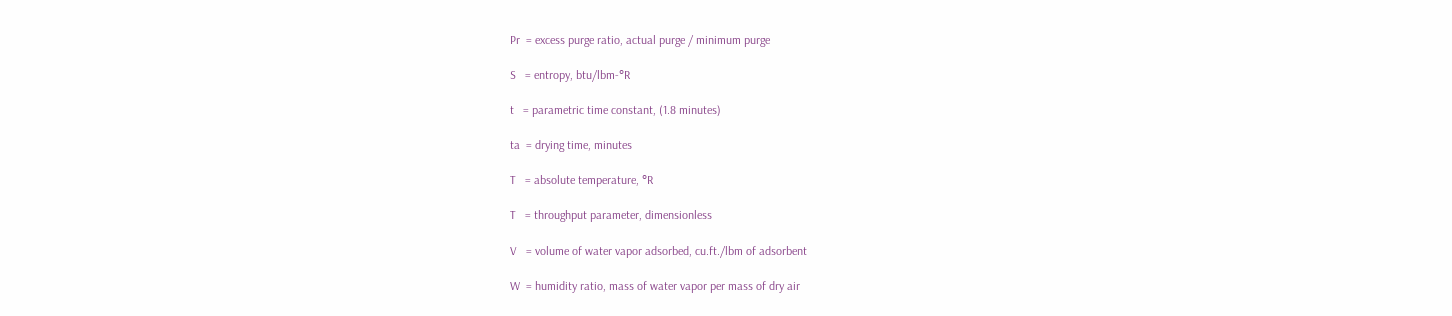Pr  = excess purge ratio, actual purge / minimum purge

S   = entropy, btu/lbm-°R

t   = parametric time constant, (1.8 minutes)

ta  = drying time, minutes

T   = absolute temperature, °R

T   = throughput parameter, dimensionless

V   = volume of water vapor adsorbed, cu.ft./lbm of adsorbent

W  = humidity ratio, mass of water vapor per mass of dry air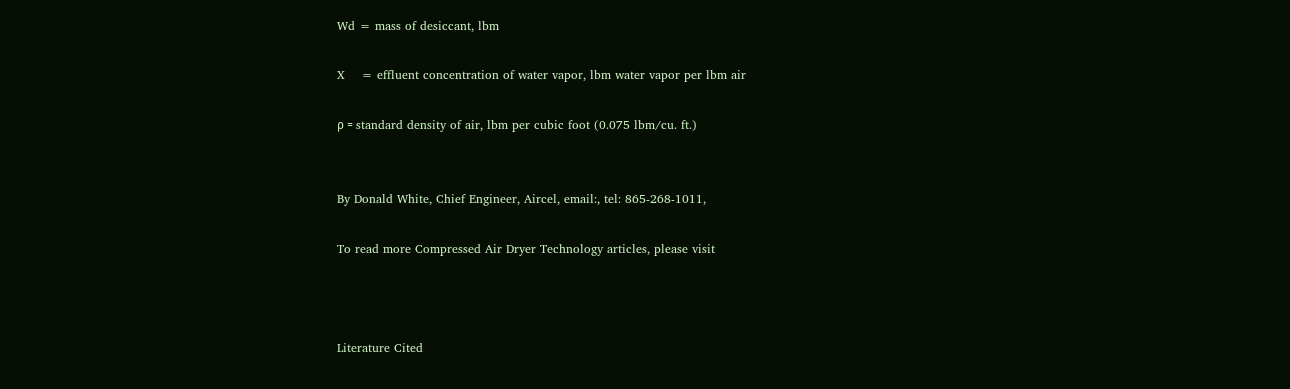Wd = mass of desiccant, lbm

X    = effluent concentration of water vapor, lbm water vapor per lbm air

ρ = standard density of air, lbm per cubic foot (0.075 lbm/cu. ft.)


By Donald White, Chief Engineer, Aircel, email:, tel: 865-268-1011,

To read more Compressed Air Dryer Technology articles, please visit



Literature Cited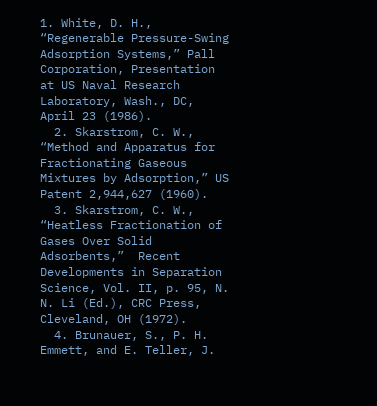1. White, D. H., “Regenerable Pressure-Swing Adsorption Systems,” Pall Corporation, Presentation at US Naval Research Laboratory, Wash., DC, April 23 (1986).
  2. Skarstrom, C. W., “Method and Apparatus for Fractionating Gaseous Mixtures by Adsorption,” US Patent 2,944,627 (1960).
  3. Skarstrom, C. W., “Heatless Fractionation of Gases Over Solid Adsorbents,”  Recent Developments in Separation Science, Vol. II, p. 95, N. N. Li (Ed.), CRC Press, Cleveland, OH (1972).
  4. Brunauer, S., P. H. Emmett, and E. Teller, J.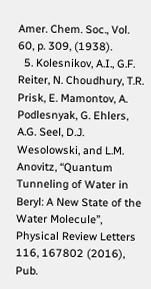Amer. Chem. Soc., Vol. 60, p. 309, (1938).
  5. Kolesnikov, A.I., G.F. Reiter, N. Choudhury, T.R. Prisk, E. Mamontov, A. Podlesnyak, G. Ehlers, A.G. Seel, D.J. Wesolowski, and L.M. Anovitz, “Quantum Tunneling of Water in Beryl: A New State of the Water Molecule”, Physical Review Letters 116, 167802 (2016), Pub.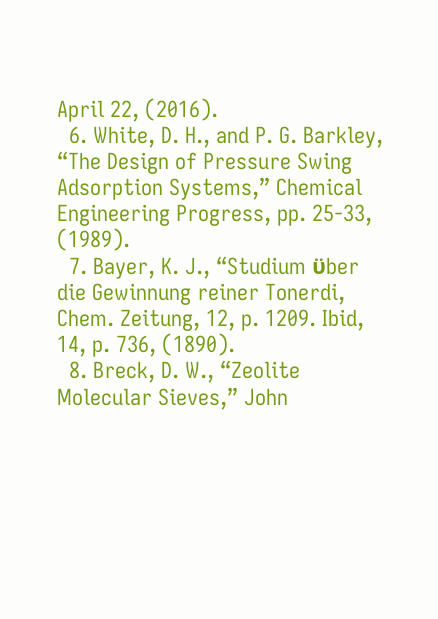April 22, (2016).
  6. White, D. H., and P. G. Barkley, “The Design of Pressure Swing Adsorption Systems,” Chemical Engineering Progress, pp. 25-33, (1989).
  7. Bayer, K. J., “Studium ϋber die Gewinnung reiner Tonerdi, Chem. Zeitung, 12, p. 1209. Ibid, 14, p. 736, (1890).
  8. Breck, D. W., “Zeolite Molecular Sieves,” John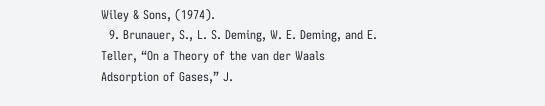Wiley & Sons, (1974).
  9. Brunauer, S., L. S. Deming, W. E. Deming, and E. Teller, “On a Theory of the van der Waals Adsorption of Gases,” J.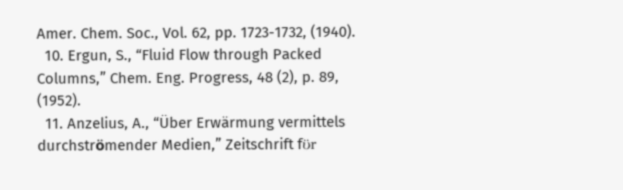Amer. Chem. Soc., Vol. 62, pp. 1723-1732, (1940).
  10. Ergun, S., “Fluid Flow through Packed Columns,” Chem. Eng. Progress, 48 (2), p. 89, (1952).
  11. Anzelius, A., “Über Erwärmung vermittels durchstrӧmender Medien,” Zeitschrift fϋr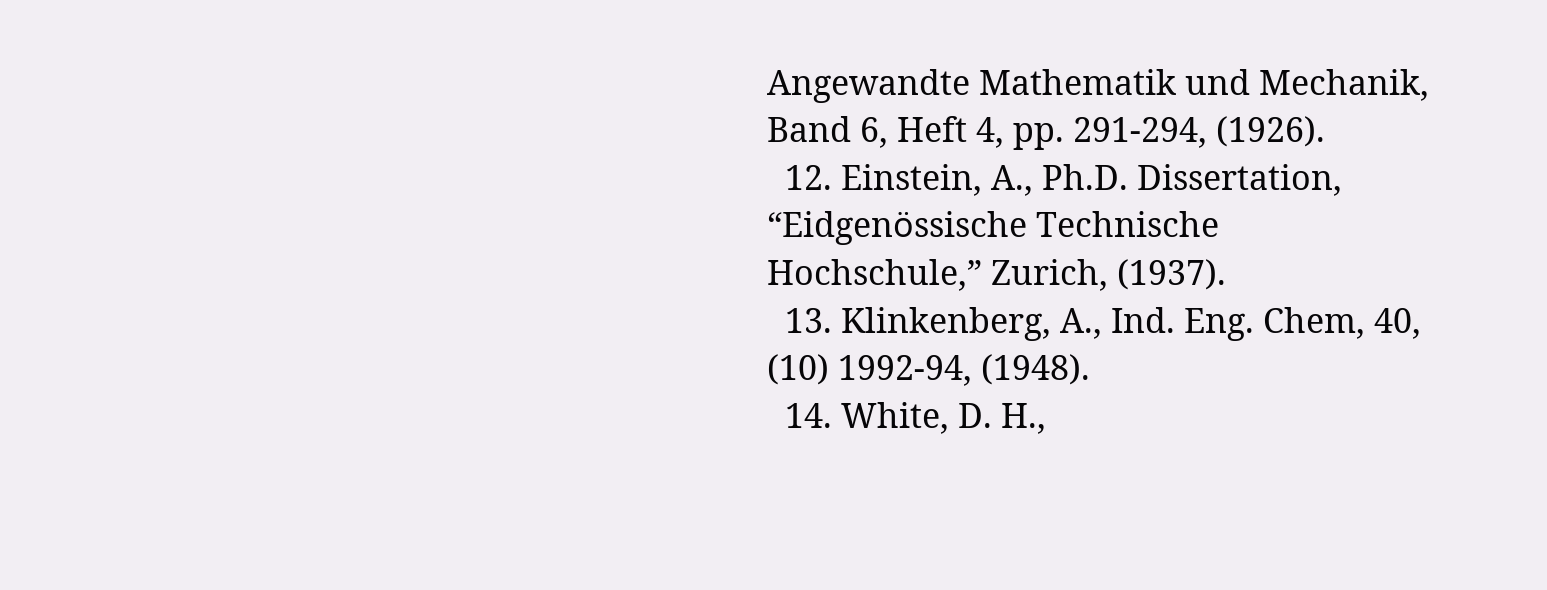Angewandte Mathematik und Mechanik, Band 6, Heft 4, pp. 291-294, (1926).
  12. Einstein, A., Ph.D. Dissertation, “Eidgenӧssische Technische Hochschule,” Zurich, (1937).
  13. Klinkenberg, A., Ind. Eng. Chem, 40, (10) 1992-94, (1948).
  14. White, D. H.,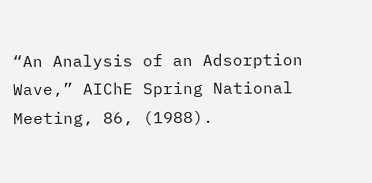“An Analysis of an Adsorption Wave,” AIChE Spring National Meeting, 86, (1988).